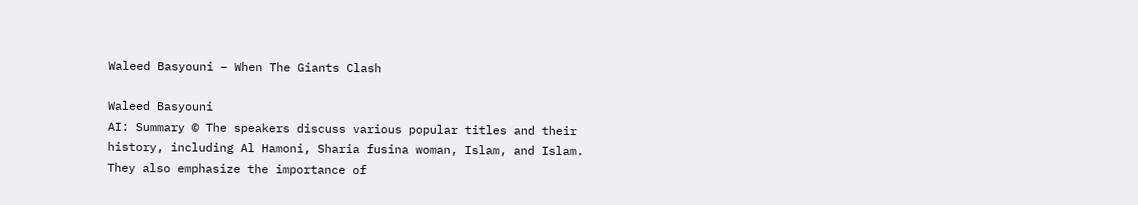Waleed Basyouni – When The Giants Clash

Waleed Basyouni
AI: Summary © The speakers discuss various popular titles and their history, including Al Hamoni, Sharia fusina woman, Islam, and Islam. They also emphasize the importance of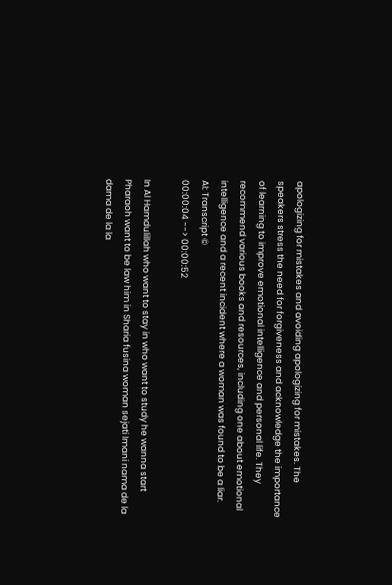apologizing for mistakes and avoiding apologizing for mistakes. The speakers stress the need for forgiveness and acknowledge the importance of learning to improve emotional intelligence and personal life. They recommend various books and resources, including one about emotional intelligence and a recent incident where a woman was found to be a liar.
AI: Transcript ©
00:00:04 --> 00:00:52

In Al Hamdulillah who want to stay in who want to study he wanna start Pharaoh want to be law him in Sharia fusina woman sejati Imani nama de la dama de la la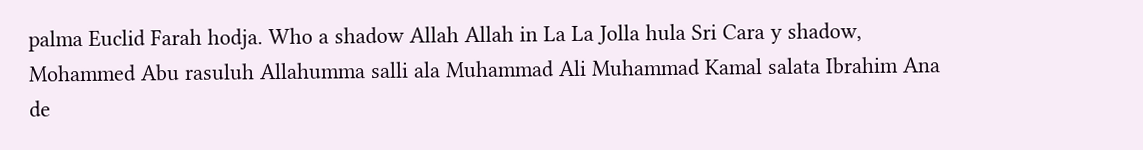palma Euclid Farah hodja. Who a shadow Allah Allah in La La Jolla hula Sri Cara y shadow, Mohammed Abu rasuluh Allahumma salli ala Muhammad Ali Muhammad Kamal salata Ibrahim Ana de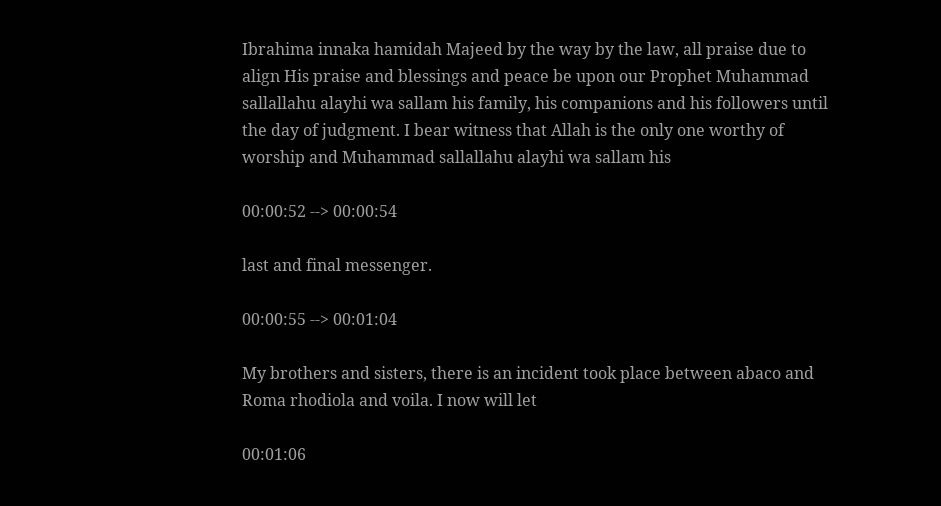Ibrahima innaka hamidah Majeed by the way by the law, all praise due to align His praise and blessings and peace be upon our Prophet Muhammad sallallahu alayhi wa sallam his family, his companions and his followers until the day of judgment. I bear witness that Allah is the only one worthy of worship and Muhammad sallallahu alayhi wa sallam his

00:00:52 --> 00:00:54

last and final messenger.

00:00:55 --> 00:01:04

My brothers and sisters, there is an incident took place between abaco and Roma rhodiola and voila. I now will let

00:01:06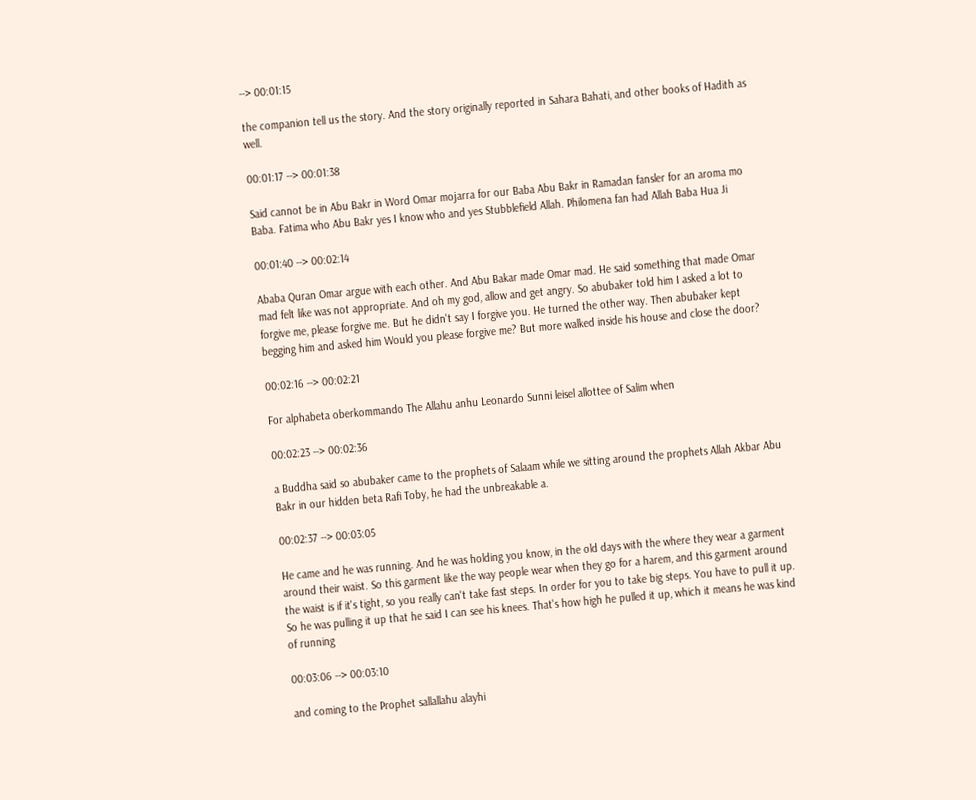--> 00:01:15

the companion tell us the story. And the story originally reported in Sahara Bahati, and other books of Hadith as well.

00:01:17 --> 00:01:38

Said cannot be in Abu Bakr in Word Omar mojarra for our Baba Abu Bakr in Ramadan fansler for an aroma mo Baba. Fatima who Abu Bakr yes I know who and yes Stubblefield Allah. Philomena fan had Allah Baba Hua Ji

00:01:40 --> 00:02:14

Ababa Quran Omar argue with each other. And Abu Bakar made Omar mad. He said something that made Omar mad felt like was not appropriate. And oh my god, allow and get angry. So abubaker told him I asked a lot to forgive me, please forgive me. But he didn't say I forgive you. He turned the other way. Then abubaker kept begging him and asked him Would you please forgive me? But more walked inside his house and close the door?

00:02:16 --> 00:02:21

For alphabeta oberkommando The Allahu anhu Leonardo Sunni leisel allottee of Salim when

00:02:23 --> 00:02:36

a Buddha said so abubaker came to the prophets of Salaam while we sitting around the prophets Allah Akbar Abu Bakr in our hidden beta Rafi Toby, he had the unbreakable a.

00:02:37 --> 00:03:05

He came and he was running. And he was holding you know, in the old days with the where they wear a garment around their waist. So this garment like the way people wear when they go for a harem, and this garment around the waist is if it's tight, so you really can't take fast steps. In order for you to take big steps. You have to pull it up. So he was pulling it up that he said I can see his knees. That's how high he pulled it up, which it means he was kind of running

00:03:06 --> 00:03:10

and coming to the Prophet sallallahu alayhi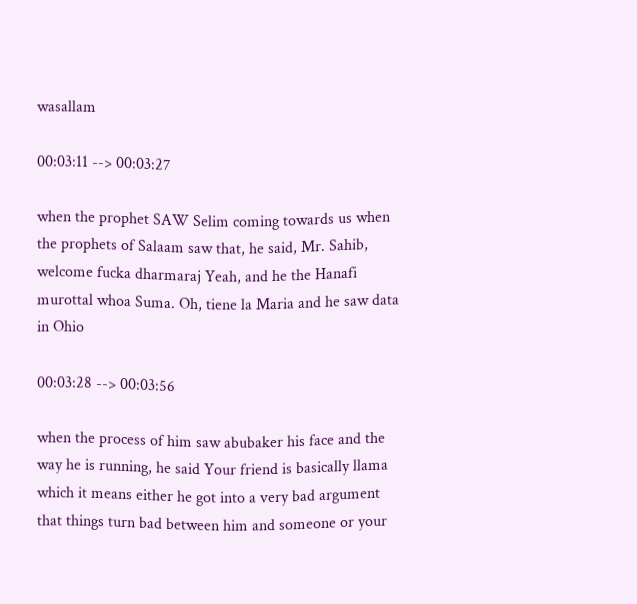wasallam

00:03:11 --> 00:03:27

when the prophet SAW Selim coming towards us when the prophets of Salaam saw that, he said, Mr. Sahib, welcome fucka dharmaraj Yeah, and he the Hanafi murottal whoa Suma. Oh, tiene la Maria and he saw data in Ohio

00:03:28 --> 00:03:56

when the process of him saw abubaker his face and the way he is running, he said Your friend is basically llama which it means either he got into a very bad argument that things turn bad between him and someone or your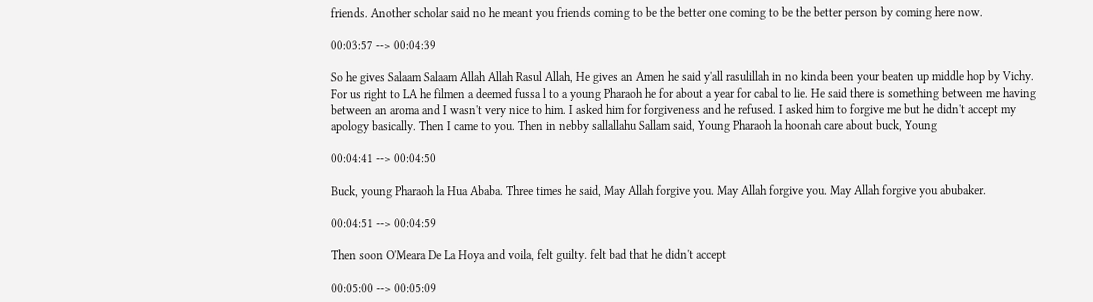friends. Another scholar said no he meant you friends coming to be the better one coming to be the better person by coming here now.

00:03:57 --> 00:04:39

So he gives Salaam Salaam Allah Allah Rasul Allah, He gives an Amen he said y'all rasulillah in no kinda been your beaten up middle hop by Vichy. For us right to LA he filmen a deemed fussa l to a young Pharaoh he for about a year for cabal to lie. He said there is something between me having between an aroma and I wasn't very nice to him. I asked him for forgiveness and he refused. I asked him to forgive me but he didn't accept my apology basically. Then I came to you. Then in nebby sallallahu Sallam said, Young Pharaoh la hoonah care about buck, Young

00:04:41 --> 00:04:50

Buck, young Pharaoh la Hua Ababa. Three times he said, May Allah forgive you. May Allah forgive you. May Allah forgive you abubaker.

00:04:51 --> 00:04:59

Then soon O'Meara De La Hoya and voila, felt guilty. felt bad that he didn't accept

00:05:00 --> 00:05:09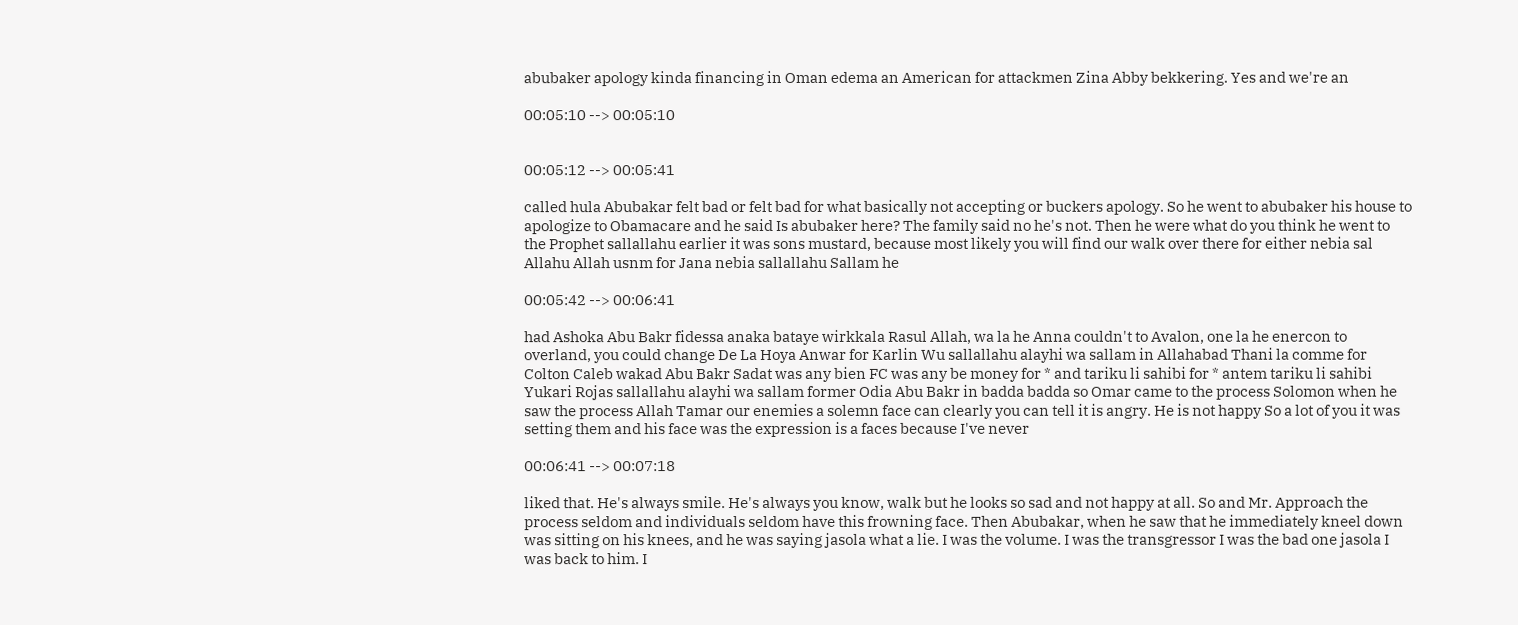abubaker apology kinda financing in Oman edema an American for attackmen Zina Abby bekkering. Yes and we're an

00:05:10 --> 00:05:10


00:05:12 --> 00:05:41

called hula Abubakar felt bad or felt bad for what basically not accepting or buckers apology. So he went to abubaker his house to apologize to Obamacare and he said Is abubaker here? The family said no he's not. Then he were what do you think he went to the Prophet sallallahu earlier it was sons mustard, because most likely you will find our walk over there for either nebia sal Allahu Allah usnm for Jana nebia sallallahu Sallam he

00:05:42 --> 00:06:41

had Ashoka Abu Bakr fidessa anaka bataye wirkkala Rasul Allah, wa la he Anna couldn't to Avalon, one la he enercon to overland, you could change De La Hoya Anwar for Karlin Wu sallallahu alayhi wa sallam in Allahabad Thani la comme for Colton Caleb wakad Abu Bakr Sadat was any bien FC was any be money for * and tariku li sahibi for * antem tariku li sahibi Yukari Rojas sallallahu alayhi wa sallam former Odia Abu Bakr in badda badda so Omar came to the process Solomon when he saw the process Allah Tamar our enemies a solemn face can clearly you can tell it is angry. He is not happy So a lot of you it was setting them and his face was the expression is a faces because I've never

00:06:41 --> 00:07:18

liked that. He's always smile. He's always you know, walk but he looks so sad and not happy at all. So and Mr. Approach the process seldom and individuals seldom have this frowning face. Then Abubakar, when he saw that he immediately kneel down was sitting on his knees, and he was saying jasola what a lie. I was the volume. I was the transgressor I was the bad one jasola I was back to him. I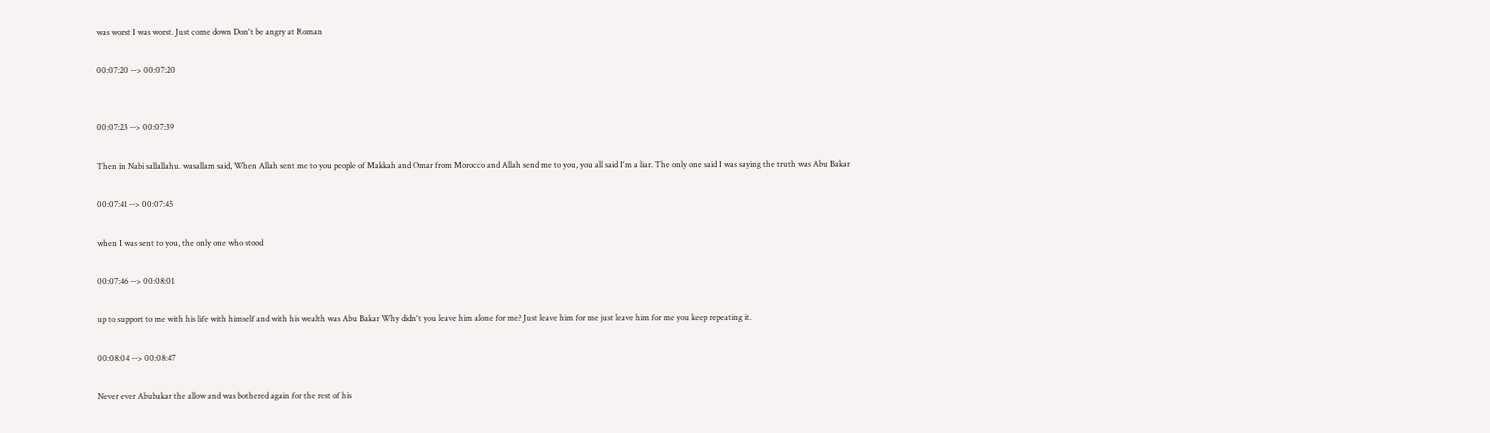was worst I was worst. Just come down Don't be angry at Roman

00:07:20 --> 00:07:20


00:07:23 --> 00:07:39

Then in Nabi sallallahu. wasallam said, When Allah sent me to you people of Makkah and Omar from Morocco and Allah send me to you, you all said I'm a liar. The only one said I was saying the truth was Abu Bakar

00:07:41 --> 00:07:45

when I was sent to you, the only one who stood

00:07:46 --> 00:08:01

up to support to me with his life with himself and with his wealth was Abu Bakar Why didn't you leave him alone for me? Just leave him for me just leave him for me you keep repeating it.

00:08:04 --> 00:08:47

Never ever Abubakar the allow and was bothered again for the rest of his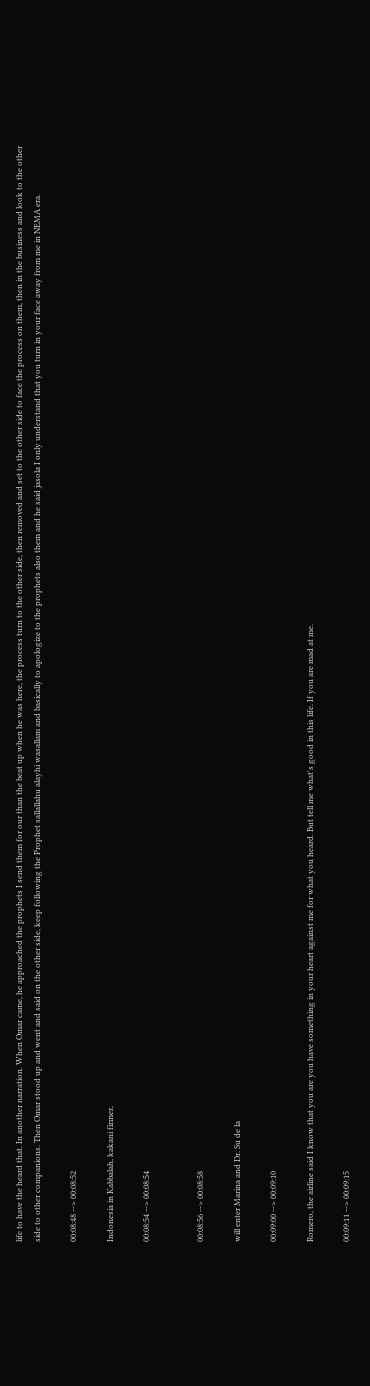life to have the heard that. In another narration. When Omar came, he approached the prophets I send them for our than the beat up when he was here, the process turn to the other side, then removed and set to the other side to face the process on them, then in the business and look to the other side to other companions. Then Omar stood up and went and said on the other side, keep following the Prophet sallallahu alayhi wasallam and basically to apologize to the prophets also them and he said jasola I only understand that you turn in your face away from me in NEMA era.

00:08:48 --> 00:08:52

Indonesia in Kabbalah, kakani firmer,

00:08:54 --> 00:08:54


00:08:56 --> 00:08:58

will enter Marina and Dr. Su de la

00:09:00 --> 00:09:10

Romero, the airline said I know that you are you have something in your heart against me for what you heard. But tell me what's good in this life. If you are mad at me.

00:09:11 --> 00:09:15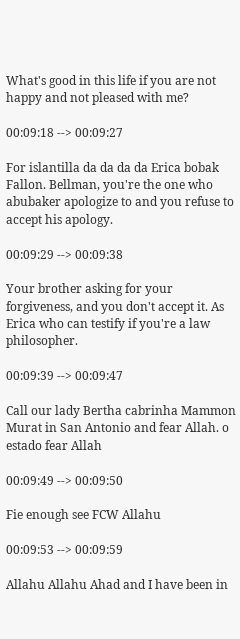What's good in this life if you are not happy and not pleased with me?

00:09:18 --> 00:09:27

For islantilla da da da da Erica bobak Fallon. Bellman, you're the one who abubaker apologize to and you refuse to accept his apology.

00:09:29 --> 00:09:38

Your brother asking for your forgiveness, and you don't accept it. As Erica who can testify if you're a law philosopher.

00:09:39 --> 00:09:47

Call our lady Bertha cabrinha Mammon Murat in San Antonio and fear Allah. o estado fear Allah

00:09:49 --> 00:09:50

Fie enough see FCW Allahu

00:09:53 --> 00:09:59

Allahu Allahu Ahad and I have been in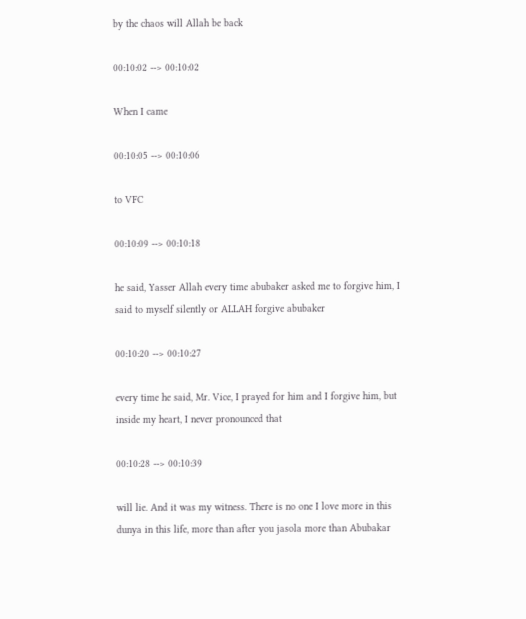by the chaos will Allah be back

00:10:02 --> 00:10:02

When I came

00:10:05 --> 00:10:06

to VFC

00:10:09 --> 00:10:18

he said, Yasser Allah every time abubaker asked me to forgive him, I said to myself silently or ALLAH forgive abubaker

00:10:20 --> 00:10:27

every time he said, Mr. Vice, I prayed for him and I forgive him, but inside my heart, I never pronounced that

00:10:28 --> 00:10:39

will lie. And it was my witness. There is no one I love more in this dunya in this life, more than after you jasola more than Abubakar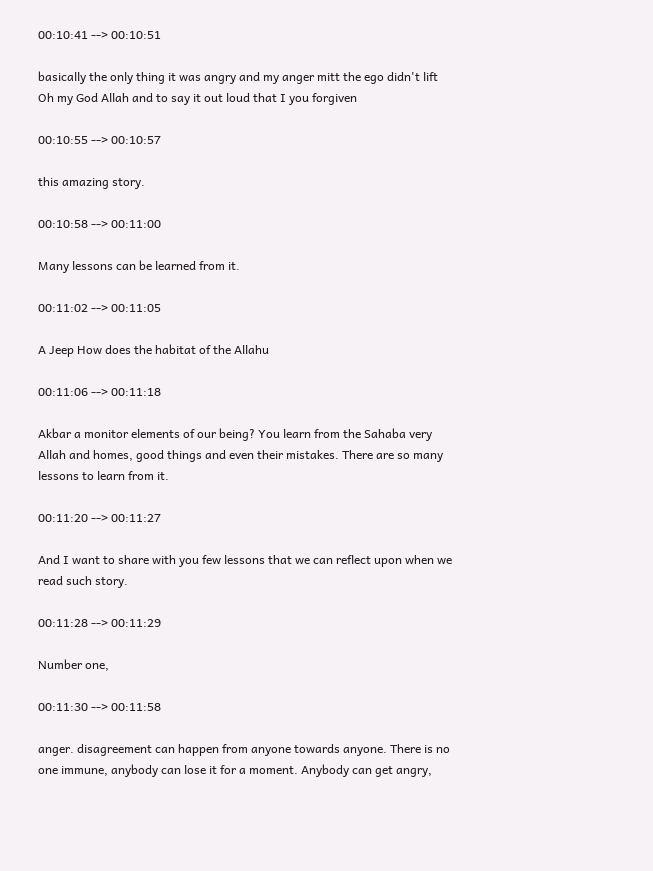00:10:41 --> 00:10:51

basically the only thing it was angry and my anger mitt the ego didn't lift Oh my God Allah and to say it out loud that I you forgiven

00:10:55 --> 00:10:57

this amazing story.

00:10:58 --> 00:11:00

Many lessons can be learned from it.

00:11:02 --> 00:11:05

A Jeep How does the habitat of the Allahu

00:11:06 --> 00:11:18

Akbar a monitor elements of our being? You learn from the Sahaba very Allah and homes, good things and even their mistakes. There are so many lessons to learn from it.

00:11:20 --> 00:11:27

And I want to share with you few lessons that we can reflect upon when we read such story.

00:11:28 --> 00:11:29

Number one,

00:11:30 --> 00:11:58

anger. disagreement can happen from anyone towards anyone. There is no one immune, anybody can lose it for a moment. Anybody can get angry,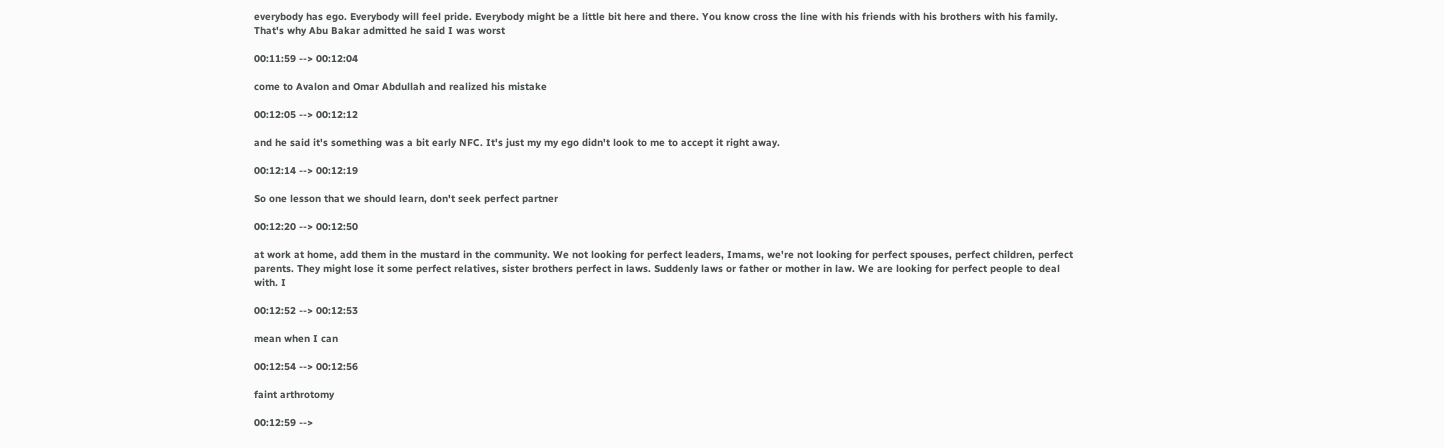everybody has ego. Everybody will feel pride. Everybody might be a little bit here and there. You know cross the line with his friends with his brothers with his family. That's why Abu Bakar admitted he said I was worst

00:11:59 --> 00:12:04

come to Avalon and Omar Abdullah and realized his mistake

00:12:05 --> 00:12:12

and he said it's something was a bit early NFC. It's just my my ego didn't look to me to accept it right away.

00:12:14 --> 00:12:19

So one lesson that we should learn, don't seek perfect partner

00:12:20 --> 00:12:50

at work at home, add them in the mustard in the community. We not looking for perfect leaders, Imams, we're not looking for perfect spouses, perfect children, perfect parents. They might lose it some perfect relatives, sister brothers perfect in laws. Suddenly laws or father or mother in law. We are looking for perfect people to deal with. I

00:12:52 --> 00:12:53

mean when I can

00:12:54 --> 00:12:56

faint arthrotomy

00:12:59 -->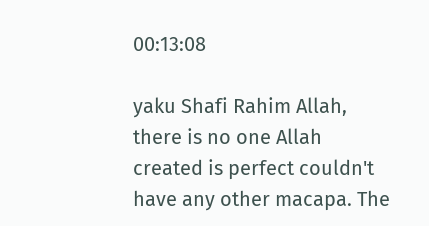00:13:08

yaku Shafi Rahim Allah, there is no one Allah created is perfect couldn't have any other macapa. The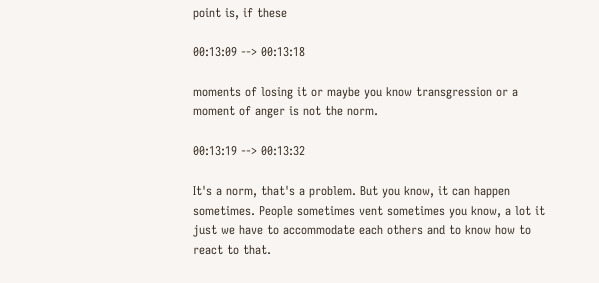point is, if these

00:13:09 --> 00:13:18

moments of losing it or maybe you know transgression or a moment of anger is not the norm.

00:13:19 --> 00:13:32

It's a norm, that's a problem. But you know, it can happen sometimes. People sometimes vent sometimes you know, a lot it just we have to accommodate each others and to know how to react to that.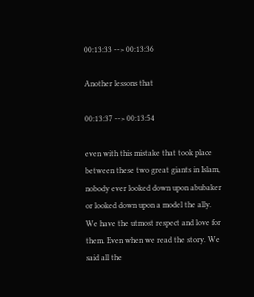00:13:33 --> 00:13:36

Another lessons that

00:13:37 --> 00:13:54

even with this mistake that took place between these two great giants in Islam, nobody ever looked down upon abubaker or looked down upon a model the ally. We have the utmost respect and love for them. Even when we read the story. We said all the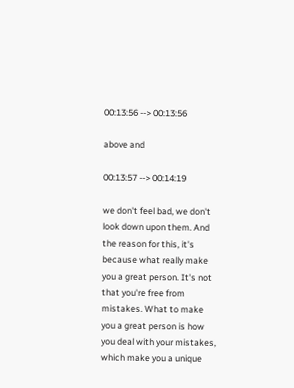00:13:56 --> 00:13:56

above and

00:13:57 --> 00:14:19

we don't feel bad, we don't look down upon them. And the reason for this, it's because what really make you a great person. It's not that you're free from mistakes. What to make you a great person is how you deal with your mistakes, which make you a unique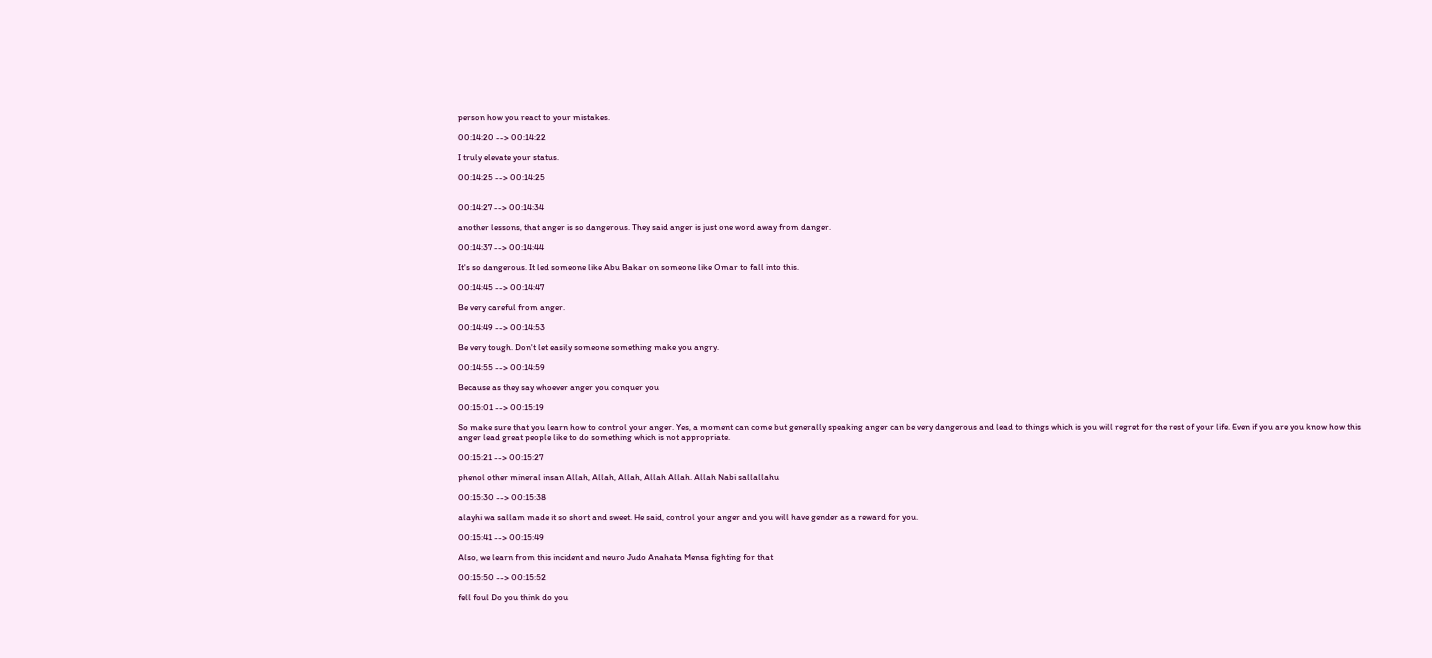person how you react to your mistakes.

00:14:20 --> 00:14:22

I truly elevate your status.

00:14:25 --> 00:14:25


00:14:27 --> 00:14:34

another lessons, that anger is so dangerous. They said anger is just one word away from danger.

00:14:37 --> 00:14:44

It's so dangerous. It led someone like Abu Bakar on someone like Omar to fall into this.

00:14:45 --> 00:14:47

Be very careful from anger.

00:14:49 --> 00:14:53

Be very tough. Don't let easily someone something make you angry.

00:14:55 --> 00:14:59

Because as they say whoever anger you conquer you

00:15:01 --> 00:15:19

So make sure that you learn how to control your anger. Yes, a moment can come but generally speaking anger can be very dangerous and lead to things which is you will regret for the rest of your life. Even if you are you know how this anger lead great people like to do something which is not appropriate.

00:15:21 --> 00:15:27

phenol other mineral insan Allah, Allah, Allah, Allah Allah. Allah Nabi sallallahu

00:15:30 --> 00:15:38

alayhi wa sallam made it so short and sweet. He said, control your anger and you will have gender as a reward for you.

00:15:41 --> 00:15:49

Also, we learn from this incident and neuro Judo Anahata Mensa fighting for that

00:15:50 --> 00:15:52

fell foul Do you think do you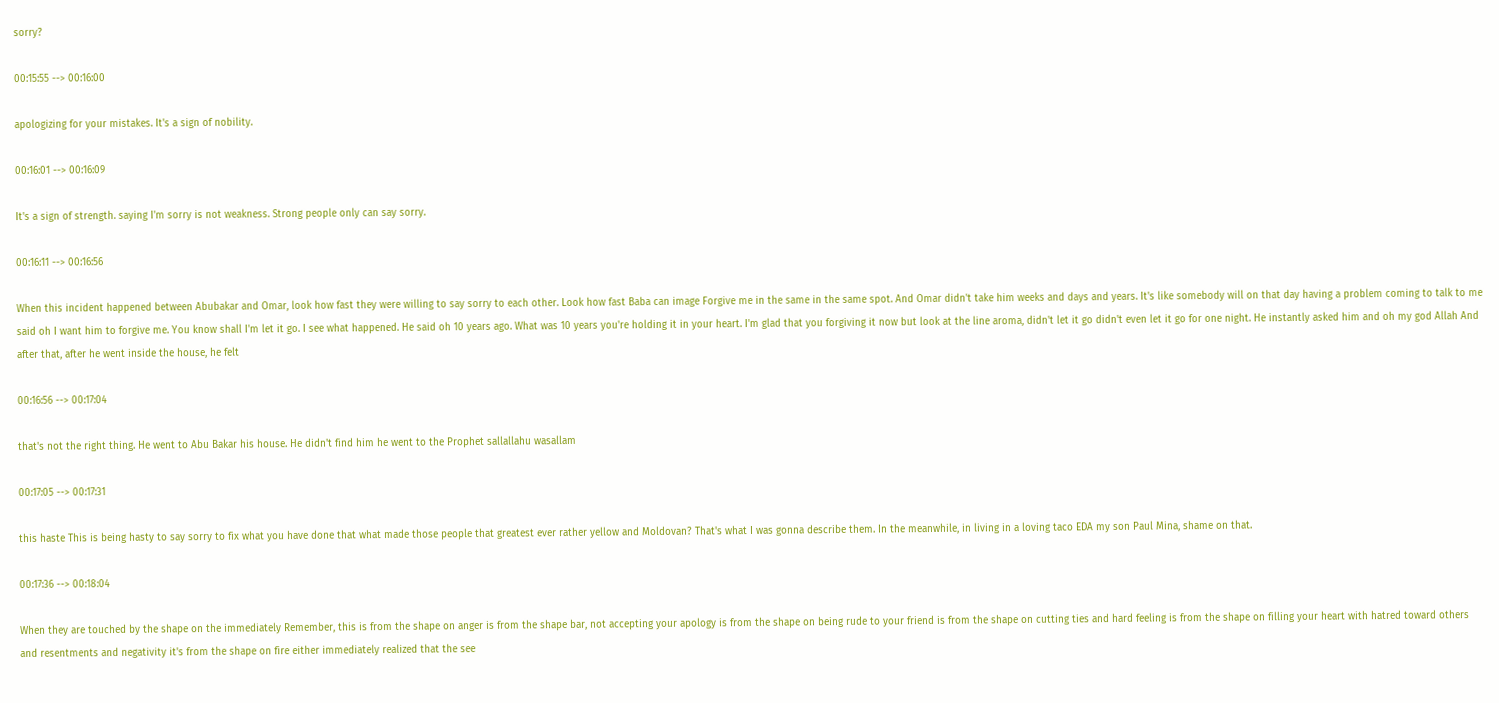sorry?

00:15:55 --> 00:16:00

apologizing for your mistakes. It's a sign of nobility.

00:16:01 --> 00:16:09

It's a sign of strength. saying I'm sorry is not weakness. Strong people only can say sorry.

00:16:11 --> 00:16:56

When this incident happened between Abubakar and Omar, look how fast they were willing to say sorry to each other. Look how fast Baba can image Forgive me in the same in the same spot. And Omar didn't take him weeks and days and years. It's like somebody will on that day having a problem coming to talk to me said oh I want him to forgive me. You know shall I'm let it go. I see what happened. He said oh 10 years ago. What was 10 years you're holding it in your heart. I'm glad that you forgiving it now but look at the line aroma, didn't let it go didn't even let it go for one night. He instantly asked him and oh my god Allah And after that, after he went inside the house, he felt

00:16:56 --> 00:17:04

that's not the right thing. He went to Abu Bakar his house. He didn't find him he went to the Prophet sallallahu wasallam

00:17:05 --> 00:17:31

this haste This is being hasty to say sorry to fix what you have done that what made those people that greatest ever rather yellow and Moldovan? That's what I was gonna describe them. In the meanwhile, in living in a loving taco EDA my son Paul Mina, shame on that.

00:17:36 --> 00:18:04

When they are touched by the shape on the immediately Remember, this is from the shape on anger is from the shape bar, not accepting your apology is from the shape on being rude to your friend is from the shape on cutting ties and hard feeling is from the shape on filling your heart with hatred toward others and resentments and negativity it's from the shape on fire either immediately realized that the see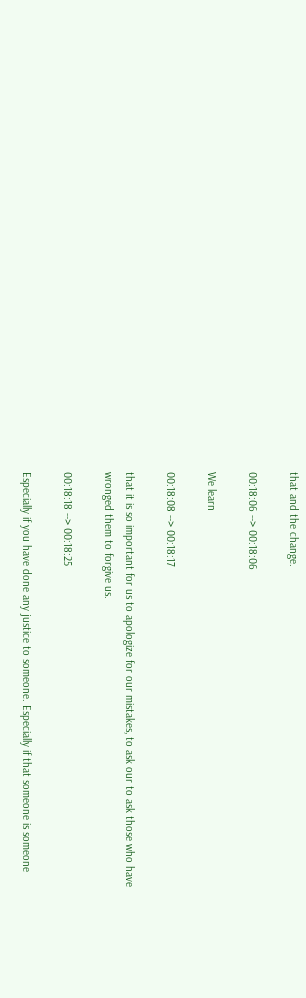that and the change.

00:18:06 --> 00:18:06

We learn

00:18:08 --> 00:18:17

that it is so important for us to apologize for our mistakes, to ask our to ask those who have wronged them to forgive us.

00:18:18 --> 00:18:25

Especially if you have done any justice to someone. Especially if that someone is someone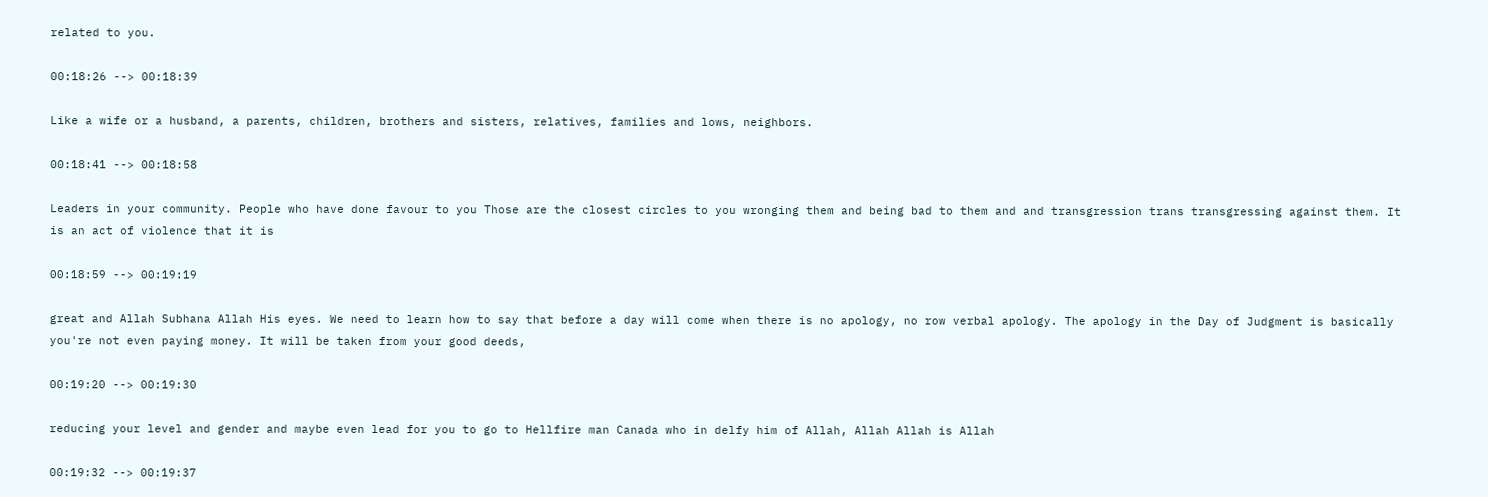related to you.

00:18:26 --> 00:18:39

Like a wife or a husband, a parents, children, brothers and sisters, relatives, families and lows, neighbors.

00:18:41 --> 00:18:58

Leaders in your community. People who have done favour to you Those are the closest circles to you wronging them and being bad to them and and transgression trans transgressing against them. It is an act of violence that it is

00:18:59 --> 00:19:19

great and Allah Subhana Allah His eyes. We need to learn how to say that before a day will come when there is no apology, no row verbal apology. The apology in the Day of Judgment is basically you're not even paying money. It will be taken from your good deeds,

00:19:20 --> 00:19:30

reducing your level and gender and maybe even lead for you to go to Hellfire man Canada who in delfy him of Allah, Allah Allah is Allah

00:19:32 --> 00:19:37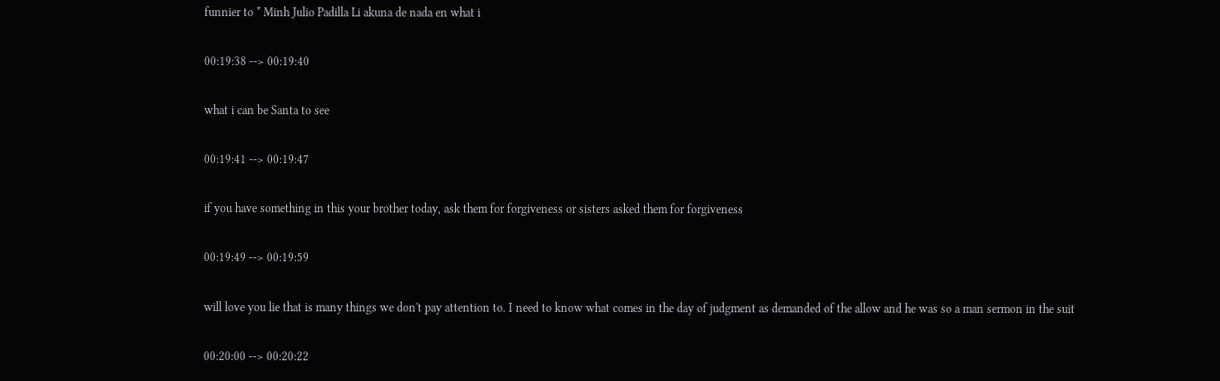funnier to * Minh Julio Padilla Li akuna de nada en what i

00:19:38 --> 00:19:40

what i can be Santa to see

00:19:41 --> 00:19:47

if you have something in this your brother today, ask them for forgiveness or sisters asked them for forgiveness

00:19:49 --> 00:19:59

will love you lie that is many things we don't pay attention to. I need to know what comes in the day of judgment as demanded of the allow and he was so a man sermon in the suit

00:20:00 --> 00:20:22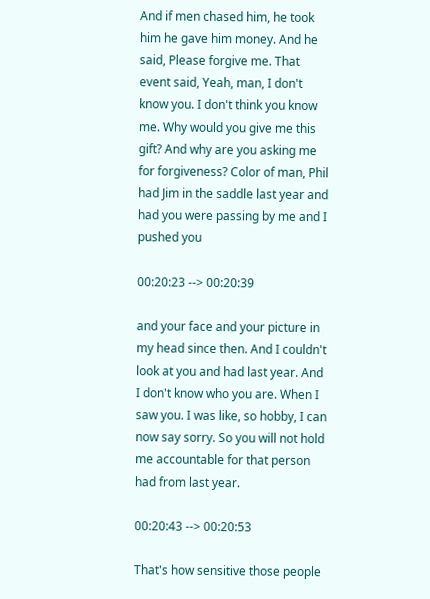And if men chased him, he took him he gave him money. And he said, Please forgive me. That event said, Yeah, man, I don't know you. I don't think you know me. Why would you give me this gift? And why are you asking me for forgiveness? Color of man, Phil had Jim in the saddle last year and had you were passing by me and I pushed you

00:20:23 --> 00:20:39

and your face and your picture in my head since then. And I couldn't look at you and had last year. And I don't know who you are. When I saw you. I was like, so hobby, I can now say sorry. So you will not hold me accountable for that person had from last year.

00:20:43 --> 00:20:53

That's how sensitive those people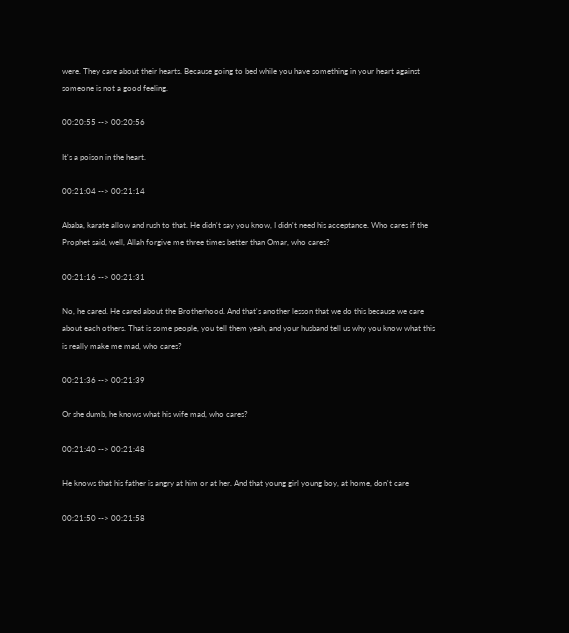were. They care about their hearts. Because going to bed while you have something in your heart against someone is not a good feeling.

00:20:55 --> 00:20:56

It's a poison in the heart.

00:21:04 --> 00:21:14

Ababa, karate allow and rush to that. He didn't say you know, I didn't need his acceptance. Who cares if the Prophet said, well, Allah forgive me three times better than Omar, who cares?

00:21:16 --> 00:21:31

No, he cared. He cared about the Brotherhood. And that's another lesson that we do this because we care about each others. That is some people, you tell them yeah, and your husband tell us why you know what this is really make me mad, who cares?

00:21:36 --> 00:21:39

Or she dumb, he knows what his wife mad, who cares?

00:21:40 --> 00:21:48

He knows that his father is angry at him or at her. And that young girl young boy, at home, don't care

00:21:50 --> 00:21:58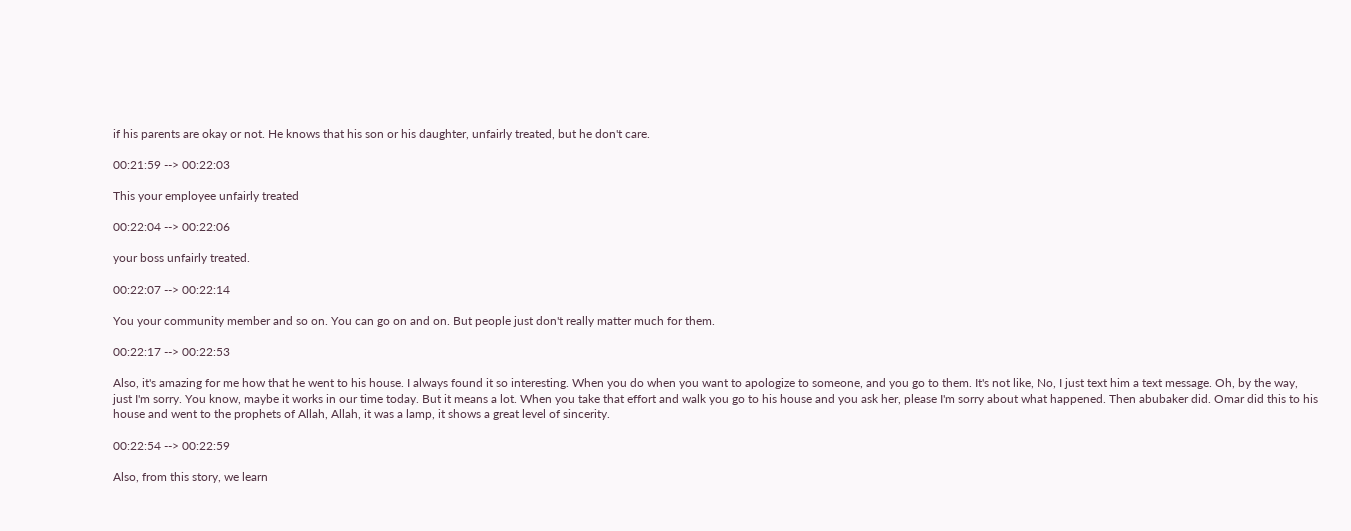if his parents are okay or not. He knows that his son or his daughter, unfairly treated, but he don't care.

00:21:59 --> 00:22:03

This your employee unfairly treated

00:22:04 --> 00:22:06

your boss unfairly treated.

00:22:07 --> 00:22:14

You your community member and so on. You can go on and on. But people just don't really matter much for them.

00:22:17 --> 00:22:53

Also, it's amazing for me how that he went to his house. I always found it so interesting. When you do when you want to apologize to someone, and you go to them. It's not like, No, I just text him a text message. Oh, by the way, just I'm sorry. You know, maybe it works in our time today. But it means a lot. When you take that effort and walk you go to his house and you ask her, please I'm sorry about what happened. Then abubaker did. Omar did this to his house and went to the prophets of Allah, Allah, it was a lamp, it shows a great level of sincerity.

00:22:54 --> 00:22:59

Also, from this story, we learn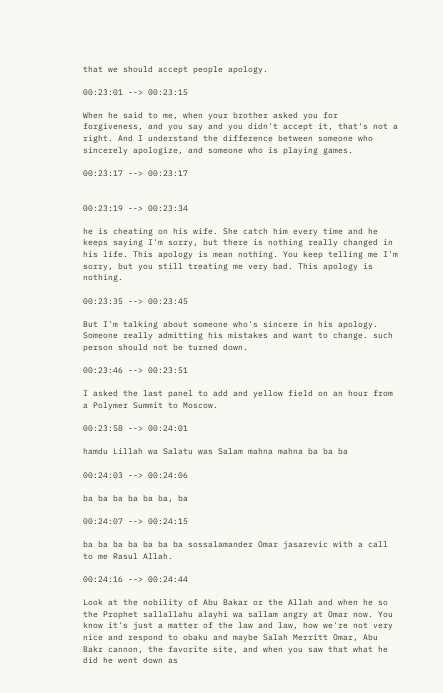that we should accept people apology.

00:23:01 --> 00:23:15

When he said to me, when your brother asked you for forgiveness, and you say and you didn't accept it, that's not a right. And I understand the difference between someone who sincerely apologize, and someone who is playing games.

00:23:17 --> 00:23:17


00:23:19 --> 00:23:34

he is cheating on his wife. She catch him every time and he keeps saying I'm sorry, but there is nothing really changed in his life. This apology is mean nothing. You keep telling me I'm sorry, but you still treating me very bad. This apology is nothing.

00:23:35 --> 00:23:45

But I'm talking about someone who's sincere in his apology. Someone really admitting his mistakes and want to change. such person should not be turned down.

00:23:46 --> 00:23:51

I asked the last panel to add and yellow field on an hour from a Polymer Summit to Moscow.

00:23:58 --> 00:24:01

hamdu Lillah wa Salatu was Salam mahna mahna ba ba ba

00:24:03 --> 00:24:06

ba ba ba ba ba ba, ba

00:24:07 --> 00:24:15

ba ba ba ba ba ba ba sossalamander Omar jasarevic with a call to me Rasul Allah.

00:24:16 --> 00:24:44

Look at the nobility of Abu Bakar or the Allah and when he so the Prophet sallallahu alayhi wa sallam angry at Omar now. You know it's just a matter of the law and law, how we're not very nice and respond to obaku and maybe Salah Merritt Omar, Abu Bakr cannon, the favorite site, and when you saw that what he did he went down as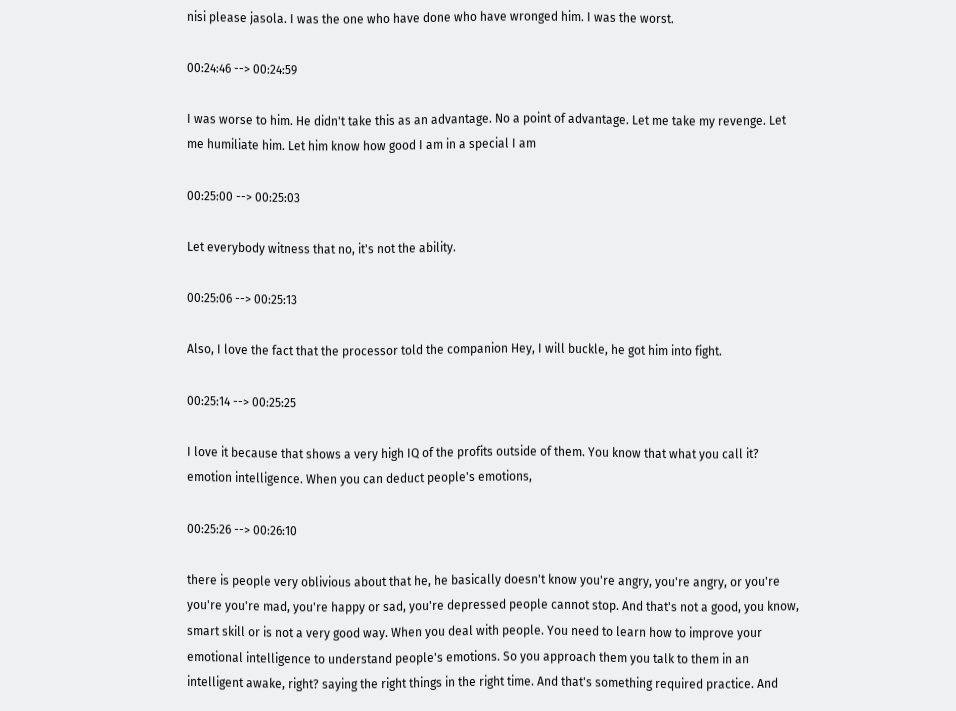nisi please jasola. I was the one who have done who have wronged him. I was the worst.

00:24:46 --> 00:24:59

I was worse to him. He didn't take this as an advantage. No a point of advantage. Let me take my revenge. Let me humiliate him. Let him know how good I am in a special I am

00:25:00 --> 00:25:03

Let everybody witness that no, it's not the ability.

00:25:06 --> 00:25:13

Also, I love the fact that the processor told the companion Hey, I will buckle, he got him into fight.

00:25:14 --> 00:25:25

I love it because that shows a very high IQ of the profits outside of them. You know that what you call it? emotion intelligence. When you can deduct people's emotions,

00:25:26 --> 00:26:10

there is people very oblivious about that he, he basically doesn't know you're angry, you're angry, or you're you're you're mad, you're happy or sad, you're depressed people cannot stop. And that's not a good, you know, smart skill or is not a very good way. When you deal with people. You need to learn how to improve your emotional intelligence to understand people's emotions. So you approach them you talk to them in an intelligent awake, right? saying the right things in the right time. And that's something required practice. And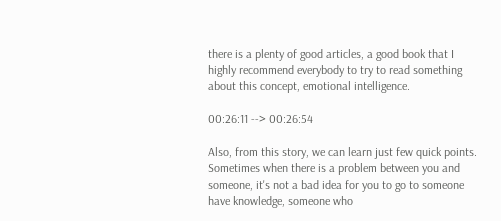there is a plenty of good articles, a good book that I highly recommend everybody to try to read something about this concept, emotional intelligence.

00:26:11 --> 00:26:54

Also, from this story, we can learn just few quick points. Sometimes when there is a problem between you and someone, it's not a bad idea for you to go to someone have knowledge, someone who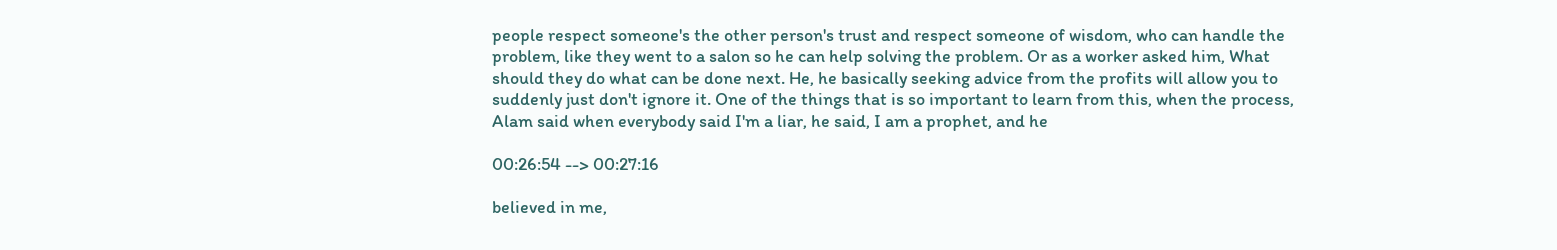people respect someone's the other person's trust and respect someone of wisdom, who can handle the problem, like they went to a salon so he can help solving the problem. Or as a worker asked him, What should they do what can be done next. He, he basically seeking advice from the profits will allow you to suddenly just don't ignore it. One of the things that is so important to learn from this, when the process, Alam said when everybody said I'm a liar, he said, I am a prophet, and he

00:26:54 --> 00:27:16

believed in me,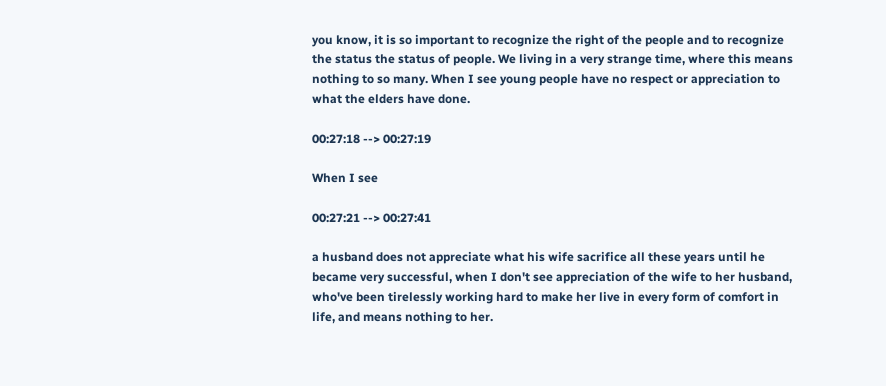you know, it is so important to recognize the right of the people and to recognize the status the status of people. We living in a very strange time, where this means nothing to so many. When I see young people have no respect or appreciation to what the elders have done.

00:27:18 --> 00:27:19

When I see

00:27:21 --> 00:27:41

a husband does not appreciate what his wife sacrifice all these years until he became very successful, when I don't see appreciation of the wife to her husband, who've been tirelessly working hard to make her live in every form of comfort in life, and means nothing to her.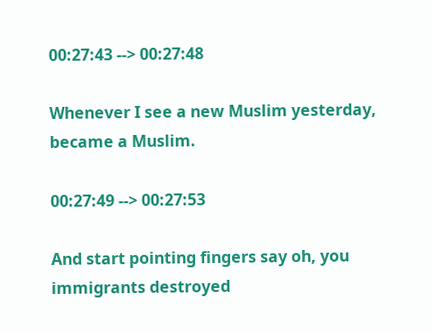00:27:43 --> 00:27:48

Whenever I see a new Muslim yesterday, became a Muslim.

00:27:49 --> 00:27:53

And start pointing fingers say oh, you immigrants destroyed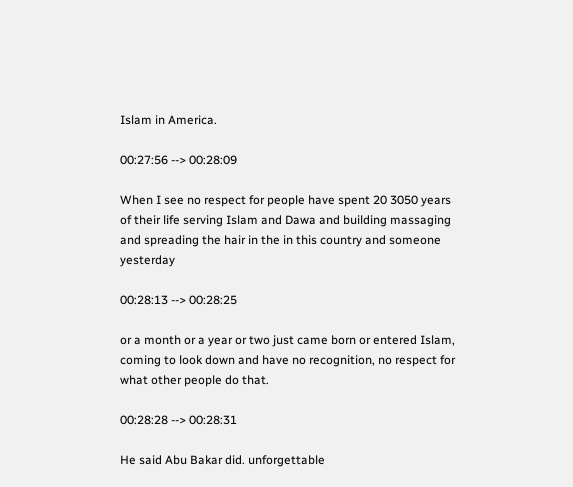Islam in America.

00:27:56 --> 00:28:09

When I see no respect for people have spent 20 3050 years of their life serving Islam and Dawa and building massaging and spreading the hair in the in this country and someone yesterday

00:28:13 --> 00:28:25

or a month or a year or two just came born or entered Islam, coming to look down and have no recognition, no respect for what other people do that.

00:28:28 --> 00:28:31

He said Abu Bakar did. unforgettable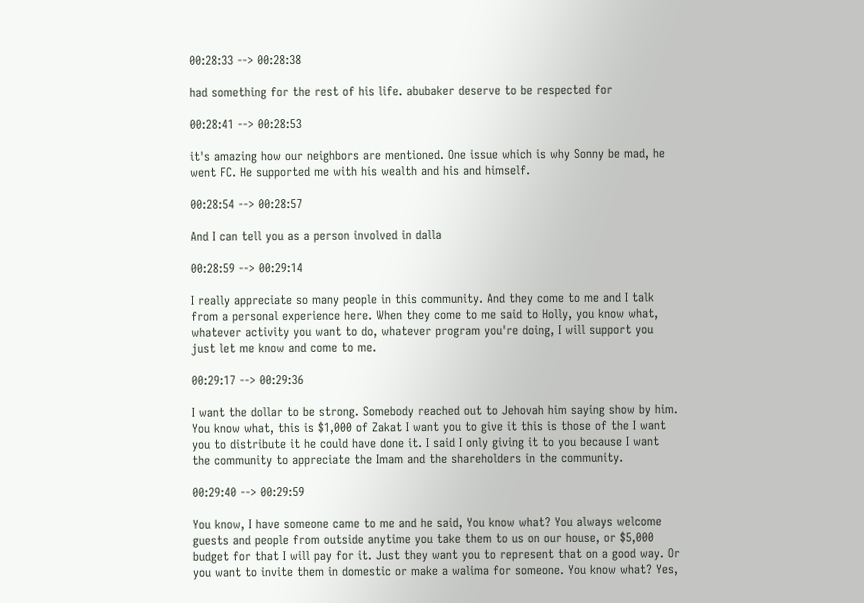00:28:33 --> 00:28:38

had something for the rest of his life. abubaker deserve to be respected for

00:28:41 --> 00:28:53

it's amazing how our neighbors are mentioned. One issue which is why Sonny be mad, he went FC. He supported me with his wealth and his and himself.

00:28:54 --> 00:28:57

And I can tell you as a person involved in dalla

00:28:59 --> 00:29:14

I really appreciate so many people in this community. And they come to me and I talk from a personal experience here. When they come to me said to Holly, you know what, whatever activity you want to do, whatever program you're doing, I will support you just let me know and come to me.

00:29:17 --> 00:29:36

I want the dollar to be strong. Somebody reached out to Jehovah him saying show by him. You know what, this is $1,000 of Zakat I want you to give it this is those of the I want you to distribute it he could have done it. I said I only giving it to you because I want the community to appreciate the Imam and the shareholders in the community.

00:29:40 --> 00:29:59

You know, I have someone came to me and he said, You know what? You always welcome guests and people from outside anytime you take them to us on our house, or $5,000 budget for that I will pay for it. Just they want you to represent that on a good way. Or you want to invite them in domestic or make a walima for someone. You know what? Yes,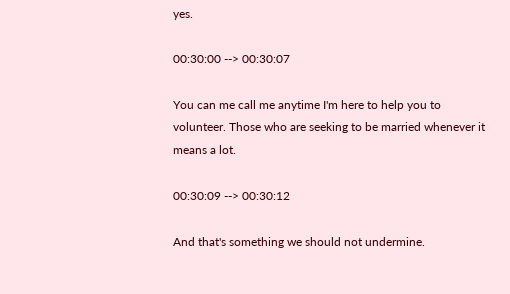yes.

00:30:00 --> 00:30:07

You can me call me anytime I'm here to help you to volunteer. Those who are seeking to be married whenever it means a lot.

00:30:09 --> 00:30:12

And that's something we should not undermine.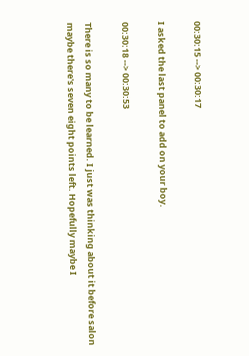00:30:15 --> 00:30:17

I asked the last panel to add on your boy.

00:30:18 --> 00:30:53

There is so many to be learned. I just was thinking about it before salon maybe there's seven eight points left. Hopefully maybe I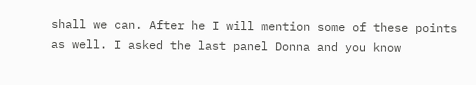shall we can. After he I will mention some of these points as well. I asked the last panel Donna and you know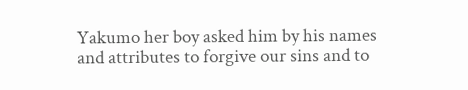Yakumo her boy asked him by his names and attributes to forgive our sins and to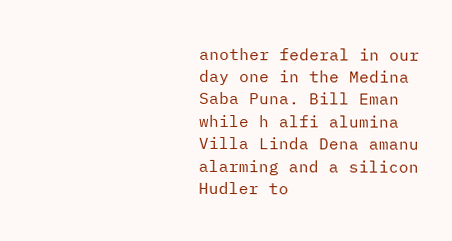another federal in our day one in the Medina Saba Puna. Bill Eman while h alfi alumina Villa Linda Dena amanu alarming and a silicon Hudler to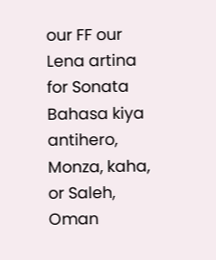our FF our Lena artina for Sonata Bahasa kiya antihero, Monza, kaha, or Saleh, Oman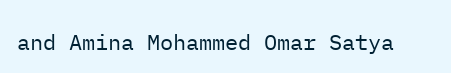and Amina Mohammed Omar Satya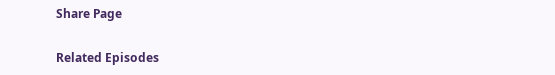Share Page

Related Episodes